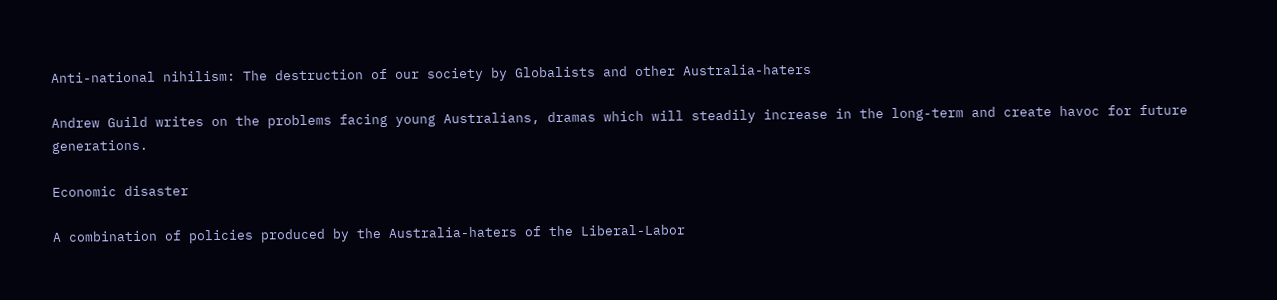Anti-national nihilism: The destruction of our society by Globalists and other Australia-haters

Andrew Guild writes on the problems facing young Australians, dramas which will steadily increase in the long-term and create havoc for future generations.

Economic disaster

A combination of policies produced by the Australia-haters of the Liberal-Labor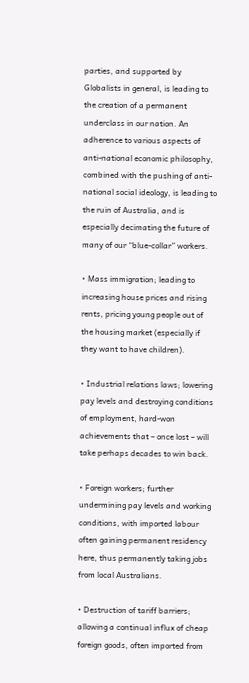parties, and supported by Globalists in general, is leading to the creation of a permanent underclass in our nation. An adherence to various aspects of anti-national economic philosophy, combined with the pushing of anti-national social ideology, is leading to the ruin of Australia, and is especially decimating the future of many of our “blue-collar” workers.

• Mass immigration; leading to increasing house prices and rising rents, pricing young people out of the housing market (especially if they want to have children).

• Industrial relations laws; lowering pay levels and destroying conditions of employment, hard-won achievements that – once lost – will take perhaps decades to win back.

• Foreign workers; further undermining pay levels and working conditions, with imported labour often gaining permanent residency here, thus permanently taking jobs from local Australians.

• Destruction of tariff barriers; allowing a continual influx of cheap foreign goods, often imported from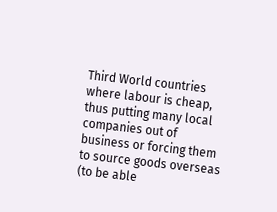Third World countries where labour is cheap, thus putting many local companies out of business or forcing them to source goods overseas (to be able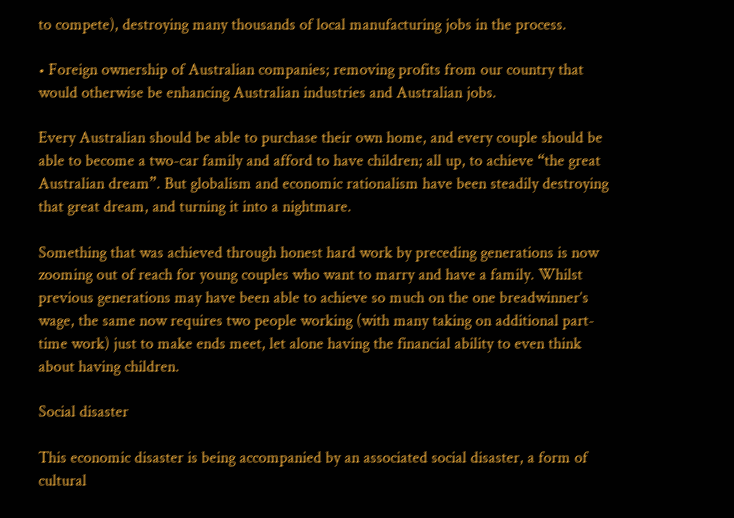to compete), destroying many thousands of local manufacturing jobs in the process.

• Foreign ownership of Australian companies; removing profits from our country that would otherwise be enhancing Australian industries and Australian jobs.

Every Australian should be able to purchase their own home, and every couple should be able to become a two-car family and afford to have children; all up, to achieve “the great Australian dream”. But globalism and economic rationalism have been steadily destroying that great dream, and turning it into a nightmare.

Something that was achieved through honest hard work by preceding generations is now zooming out of reach for young couples who want to marry and have a family. Whilst previous generations may have been able to achieve so much on the one breadwinner’s wage, the same now requires two people working (with many taking on additional part-time work) just to make ends meet, let alone having the financial ability to even think about having children.

Social disaster

This economic disaster is being accompanied by an associated social disaster, a form of cultural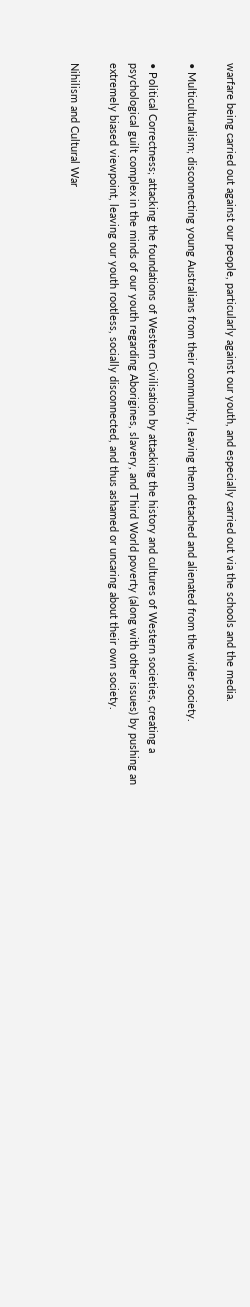warfare being carried out against our people, particularly against our youth, and especially carried out via the schools and the media.

• Multiculturalism; disconnecting young Australians from their community, leaving them detached and alienated from the wider society.

• Political Correctness; attacking the foundations of Western Civilisation by attacking the history and cultures of Western societies, creating a psychological guilt complex in the minds of our youth regarding Aborigines, slavery, and Third World poverty (along with other issues) by pushing an extremely biased viewpoint, leaving our youth rootless, socially disconnected, and thus ashamed or uncaring about their own society.

Nihilism and Cultural War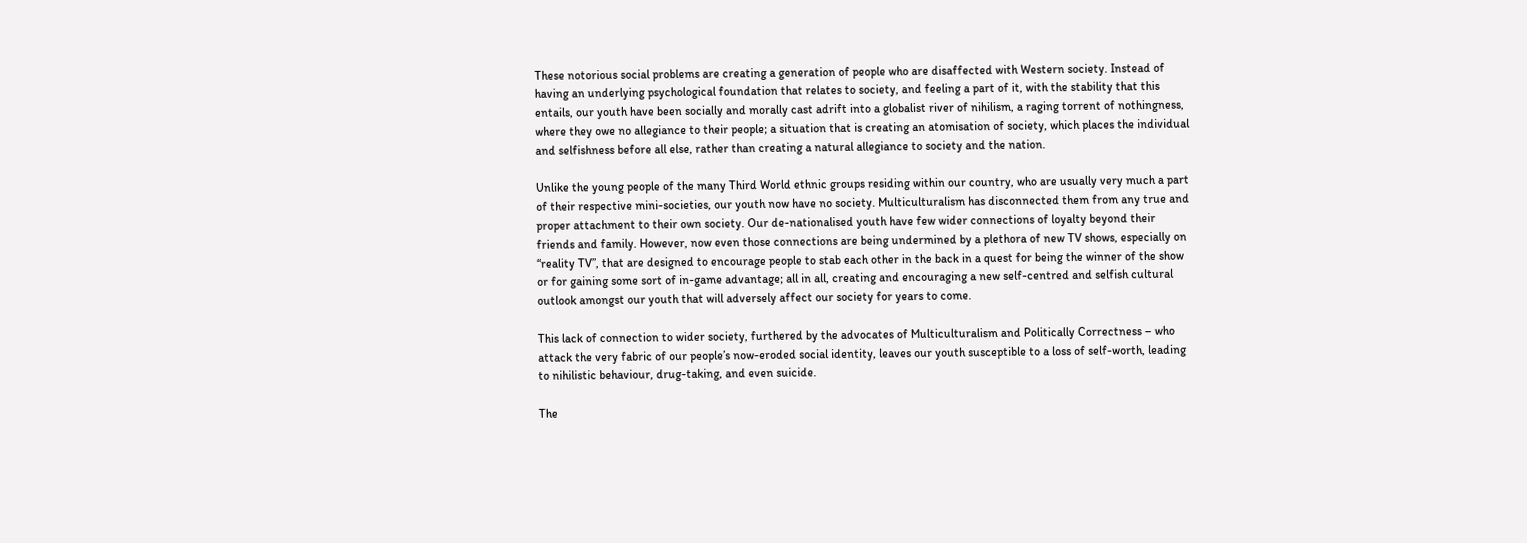These notorious social problems are creating a generation of people who are disaffected with Western society. Instead of having an underlying psychological foundation that relates to society, and feeling a part of it, with the stability that this entails, our youth have been socially and morally cast adrift into a globalist river of nihilism, a raging torrent of nothingness, where they owe no allegiance to their people; a situation that is creating an atomisation of society, which places the individual and selfishness before all else, rather than creating a natural allegiance to society and the nation.

Unlike the young people of the many Third World ethnic groups residing within our country, who are usually very much a part of their respective mini-societies, our youth now have no society. Multiculturalism has disconnected them from any true and proper attachment to their own society. Our de-nationalised youth have few wider connections of loyalty beyond their friends and family. However, now even those connections are being undermined by a plethora of new TV shows, especially on “reality TV”, that are designed to encourage people to stab each other in the back in a quest for being the winner of the show or for gaining some sort of in-game advantage; all in all, creating and encouraging a new self-centred and selfish cultural outlook amongst our youth that will adversely affect our society for years to come.

This lack of connection to wider society, furthered by the advocates of Multiculturalism and Politically Correctness – who attack the very fabric of our people’s now-eroded social identity, leaves our youth susceptible to a loss of self-worth, leading to nihilistic behaviour, drug-taking, and even suicide.

The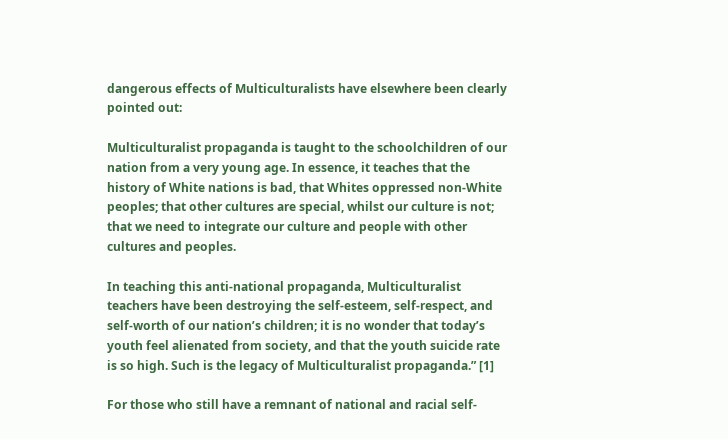dangerous effects of Multiculturalists have elsewhere been clearly pointed out:

Multiculturalist propaganda is taught to the schoolchildren of our nation from a very young age. In essence, it teaches that the history of White nations is bad, that Whites oppressed non-White peoples; that other cultures are special, whilst our culture is not; that we need to integrate our culture and people with other cultures and peoples.

In teaching this anti-national propaganda, Multiculturalist teachers have been destroying the self-esteem, self-respect, and self-worth of our nation’s children; it is no wonder that today’s youth feel alienated from society, and that the youth suicide rate is so high. Such is the legacy of Multiculturalist propaganda.” [1]

For those who still have a remnant of national and racial self-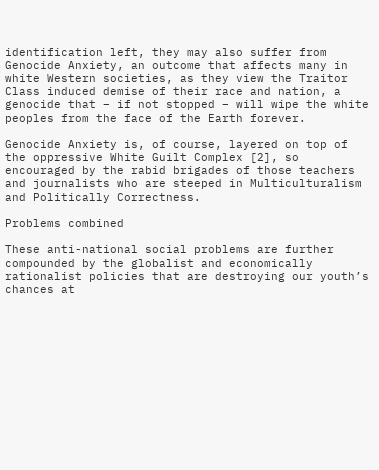identification left, they may also suffer from Genocide Anxiety, an outcome that affects many in white Western societies, as they view the Traitor Class induced demise of their race and nation, a genocide that – if not stopped – will wipe the white peoples from the face of the Earth forever.

Genocide Anxiety is, of course, layered on top of the oppressive White Guilt Complex [2], so encouraged by the rabid brigades of those teachers and journalists who are steeped in Multiculturalism and Politically Correctness.

Problems combined

These anti-national social problems are further compounded by the globalist and economically rationalist policies that are destroying our youth’s chances at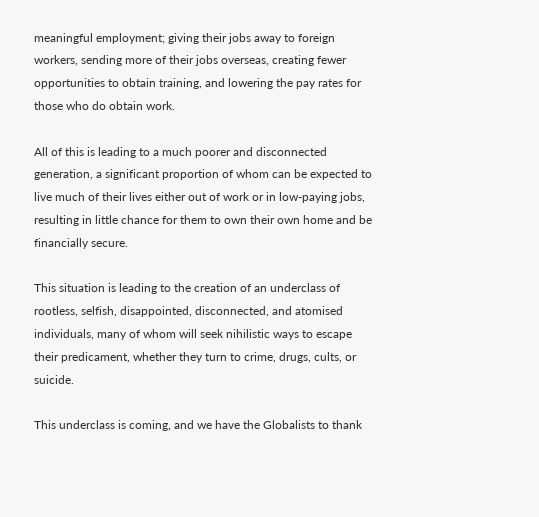meaningful employment; giving their jobs away to foreign workers, sending more of their jobs overseas, creating fewer opportunities to obtain training, and lowering the pay rates for those who do obtain work.

All of this is leading to a much poorer and disconnected generation, a significant proportion of whom can be expected to live much of their lives either out of work or in low-paying jobs, resulting in little chance for them to own their own home and be financially secure.

This situation is leading to the creation of an underclass of rootless, selfish, disappointed, disconnected, and atomised individuals, many of whom will seek nihilistic ways to escape their predicament, whether they turn to crime, drugs, cults, or suicide.

This underclass is coming, and we have the Globalists to thank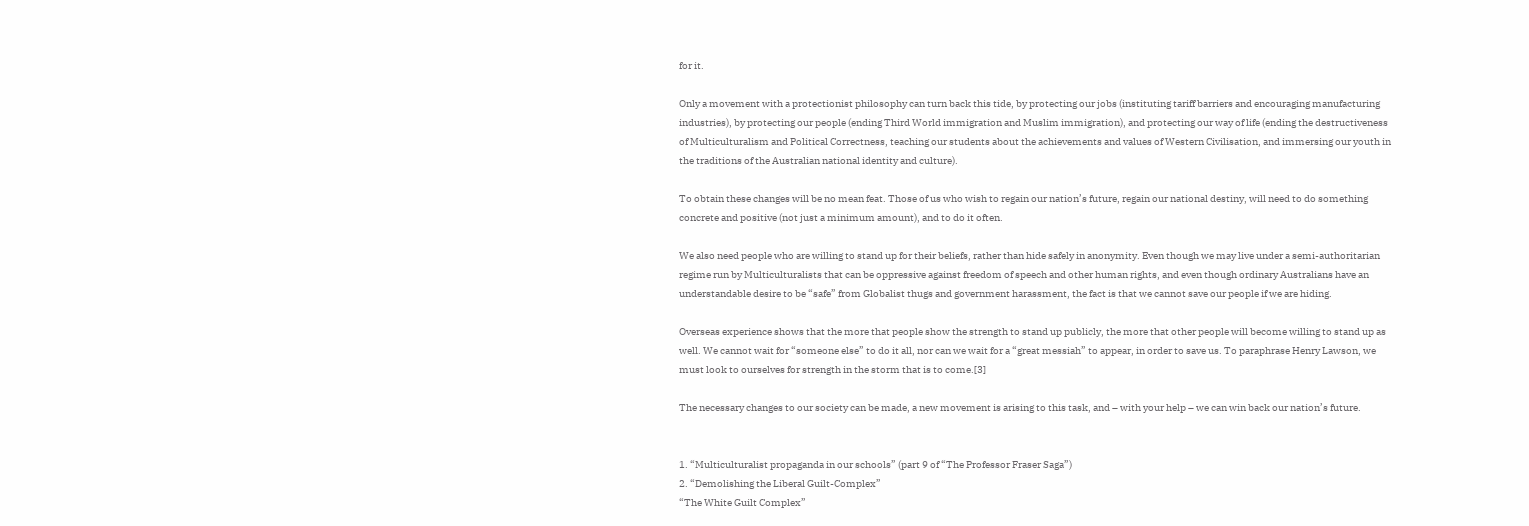for it.

Only a movement with a protectionist philosophy can turn back this tide, by protecting our jobs (instituting tariff barriers and encouraging manufacturing industries), by protecting our people (ending Third World immigration and Muslim immigration), and protecting our way of life (ending the destructiveness of Multiculturalism and Political Correctness, teaching our students about the achievements and values of Western Civilisation, and immersing our youth in the traditions of the Australian national identity and culture).

To obtain these changes will be no mean feat. Those of us who wish to regain our nation’s future, regain our national destiny, will need to do something concrete and positive (not just a minimum amount), and to do it often.

We also need people who are willing to stand up for their beliefs, rather than hide safely in anonymity. Even though we may live under a semi-authoritarian regime run by Multiculturalists that can be oppressive against freedom of speech and other human rights, and even though ordinary Australians have an understandable desire to be “safe” from Globalist thugs and government harassment, the fact is that we cannot save our people if we are hiding.

Overseas experience shows that the more that people show the strength to stand up publicly, the more that other people will become willing to stand up as well. We cannot wait for “someone else” to do it all, nor can we wait for a “great messiah” to appear, in order to save us. To paraphrase Henry Lawson, we must look to ourselves for strength in the storm that is to come.[3]

The necessary changes to our society can be made, a new movement is arising to this task, and – with your help – we can win back our nation’s future.


1. “Multiculturalist propaganda in our schools” (part 9 of “The Professor Fraser Saga”)
2. “Demolishing the Liberal Guilt-Complex”
“The White Guilt Complex”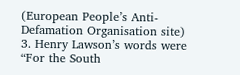(European People’s Anti-Defamation Organisation site)
3. Henry Lawson’s words were “For the South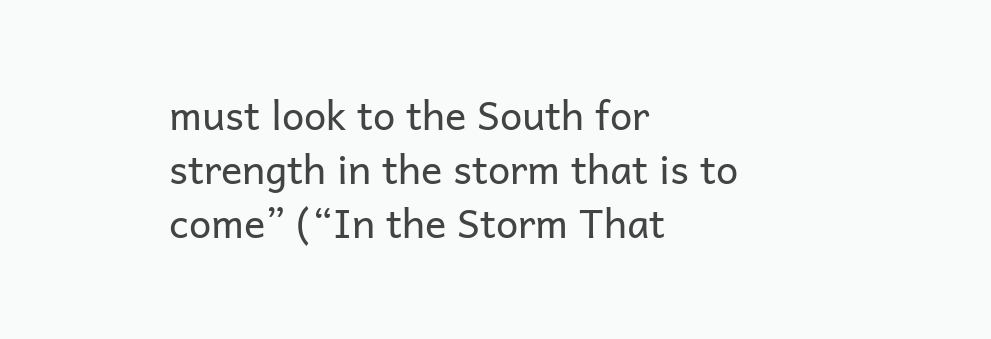must look to the South for strength in the storm that is to come” (“In the Storm That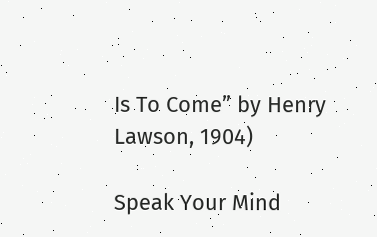Is To Come” by Henry Lawson, 1904)

Speak Your Mind